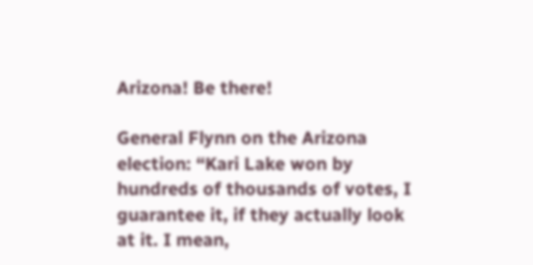Arizona! Be there!

General Flynn on the Arizona election: “Kari Lake won by hundreds of thousands of votes, I guarantee it, if they actually look at it. I mean,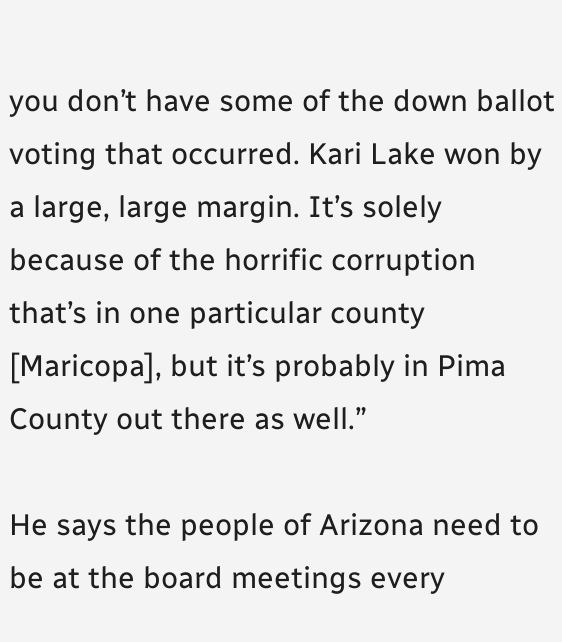you don’t have some of the down ballot voting that occurred. Kari Lake won by a large, large margin. It’s solely because of the horrific corruption that’s in one particular county [Maricopa], but it’s probably in Pima County out there as well.”

He says the people of Arizona need to be at the board meetings every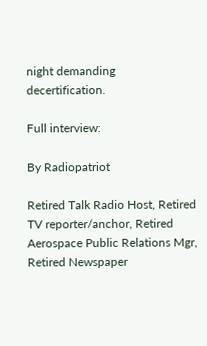night demanding decertification.

Full interview:

By Radiopatriot

Retired Talk Radio Host, Retired TV reporter/anchor, Retired Aerospace Public Relations Mgr, Retired Newspaper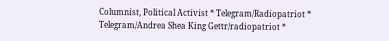Columnist, Political Activist * Telegram/Radiopatriot * Telegram/Andrea Shea King Gettr/radiopatriot *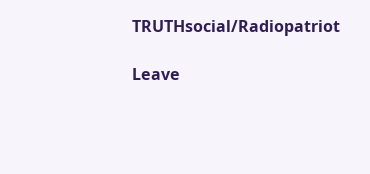TRUTHsocial/Radiopatriot

Leave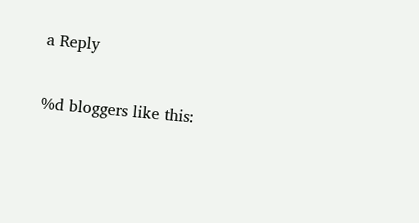a Reply

%d bloggers like this: